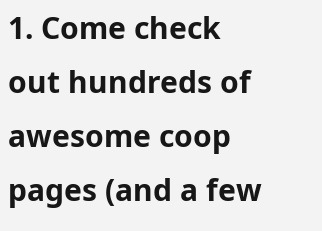1. Come check out hundreds of awesome coop pages (and a few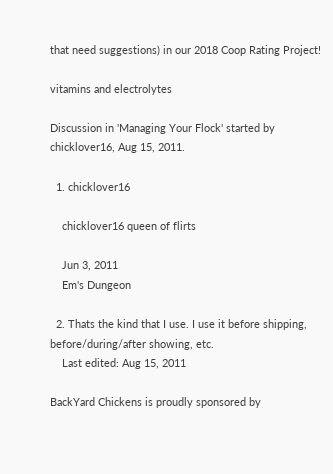that need suggestions) in our 2018 Coop Rating Project!

vitamins and electrolytes

Discussion in 'Managing Your Flock' started by chicklover16, Aug 15, 2011.

  1. chicklover16

    chicklover16 queen of flirts

    Jun 3, 2011
    Em's Dungeon

  2. Thats the kind that I use. I use it before shipping, before/during/after showing, etc.
    Last edited: Aug 15, 2011

BackYard Chickens is proudly sponsored by